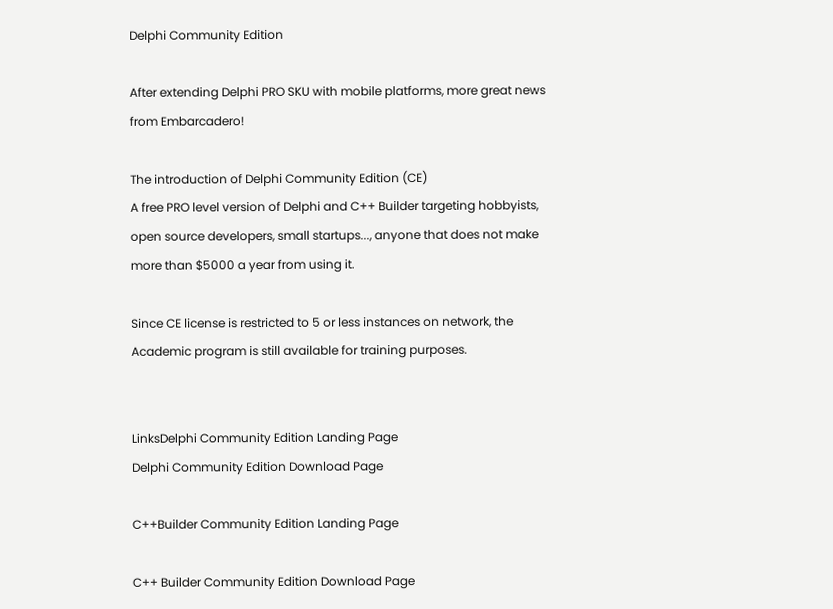Delphi Community Edition

After extending Delphi PRO SKU with mobile platforms, more great news from Embarcadero!

The introduction of Delphi Community Edition (CE)
A free PRO level version of Delphi and C++ Builder targeting hobbyists, open source developers, small startups..., anyone that does not make more than $5000 a year from using it.

Since CE license is restricted to 5 or less instances on network, the Academic program is still available for training purposes.


LinksDelphi Community Edition Landing Page
Delphi Community Edition Download Page

C++Builder Community Edition Landing Page

C++ Builder Community Edition Download Page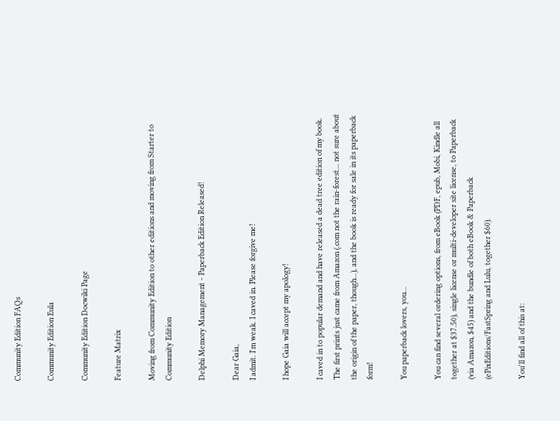Community Edition FAQs

Community Edition Eula

Community Edition Docwiki Page

Feature Matrix

Moving from Community Edition to other editions and moving from Starter to Community Edition

Delphi Memory Management - Paperback Edition Released!

Dear Gaia,
I admit. I'm weak. I caved in. Please forgive me!

I hope Gaia will accept my apology!

I caved in to popular demand and have released a dead tree edition of my book. The first prints just came from Amazon (.com not the rain-forest... not sure about the origin of the paper, though...), and the book is ready for sale in its paperback form!

You paperback lovers, you...

You can find several ordering options, from eBook (PDF, epub, Mobi, Kindle all together at $37.50), single license or multi-developer site license, to Paperback (via Amazon, $45) and the bundle of both eBook & Paperback (ePixEditions/FastSpring and Lulu, together $60).

You'll find all of this at: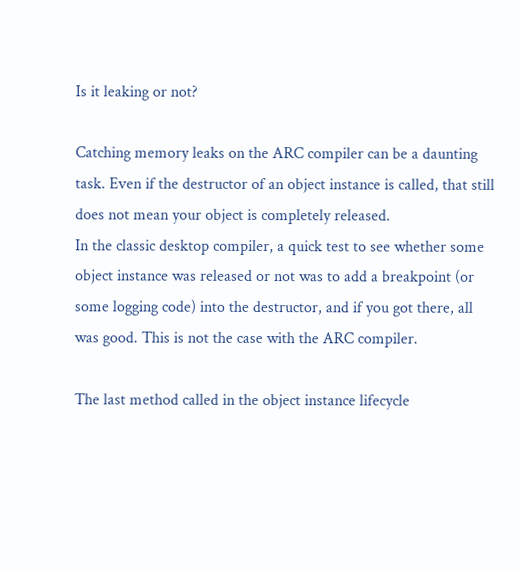Is it leaking or not?

Catching memory leaks on the ARC compiler can be a daunting task. Even if the destructor of an object instance is called, that still does not mean your object is completely released.
In the classic desktop compiler, a quick test to see whether some object instance was released or not was to add a breakpoint (or some logging code) into the destructor, and if you got there, all was good. This is not the case with the ARC compiler.

The last method called in the object instance lifecycle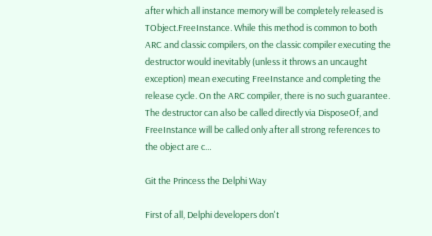after which all instance memory will be completely released is TObject.FreeInstance. While this method is common to both ARC and classic compilers, on the classic compiler executing the destructor would inevitably (unless it throws an uncaught exception) mean executing FreeInstance and completing the release cycle. On the ARC compiler, there is no such guarantee. The destructor can also be called directly via DisposeOf, and FreeInstance will be called only after all strong references to the object are c…

Git the Princess the Delphi Way

First of all, Delphi developers don't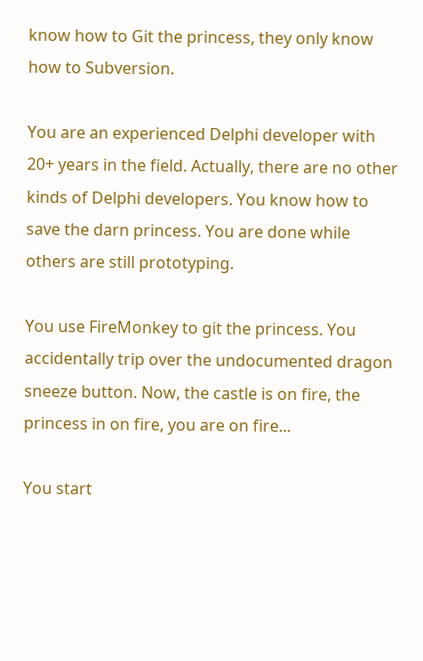know how to Git the princess, they only know how to Subversion.

You are an experienced Delphi developer with 20+ years in the field. Actually, there are no other kinds of Delphi developers. You know how to save the darn princess. You are done while others are still prototyping.

You use FireMonkey to git the princess. You accidentally trip over the undocumented dragon sneeze button. Now, the castle is on fire, the princess in on fire, you are on fire...

You start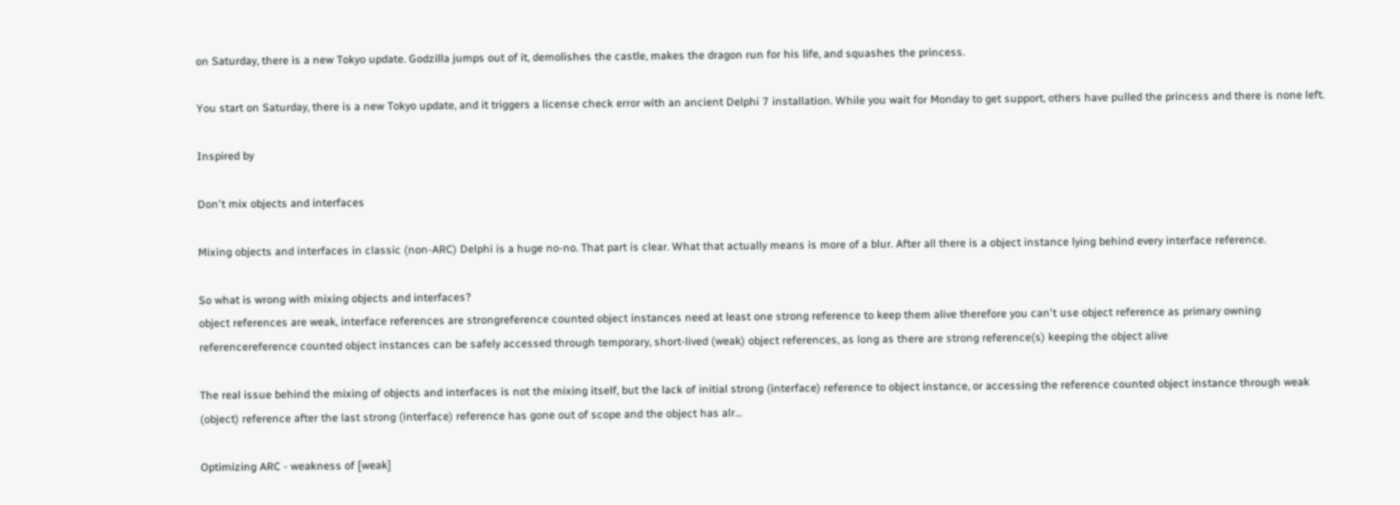on Saturday, there is a new Tokyo update. Godzilla jumps out of it, demolishes the castle, makes the dragon run for his life, and squashes the princess.

You start on Saturday, there is a new Tokyo update, and it triggers a license check error with an ancient Delphi 7 installation. While you wait for Monday to get support, others have pulled the princess and there is none left.

Inspired by

Don't mix objects and interfaces

Mixing objects and interfaces in classic (non-ARC) Delphi is a huge no-no. That part is clear. What that actually means is more of a blur. After all there is a object instance lying behind every interface reference.

So what is wrong with mixing objects and interfaces?
object references are weak, interface references are strongreference counted object instances need at least one strong reference to keep them alive therefore you can't use object reference as primary owning referencereference counted object instances can be safely accessed through temporary, short-lived (weak) object references, as long as there are strong reference(s) keeping the object alive

The real issue behind the mixing of objects and interfaces is not the mixing itself, but the lack of initial strong (interface) reference to object instance, or accessing the reference counted object instance through weak (object) reference after the last strong (interface) reference has gone out of scope and the object has alr…

Optimizing ARC - weakness of [weak]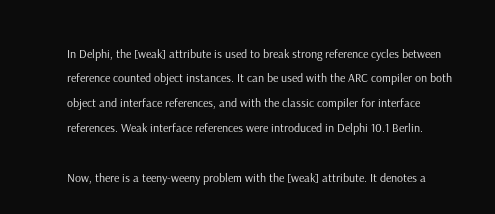In Delphi, the [weak] attribute is used to break strong reference cycles between reference counted object instances. It can be used with the ARC compiler on both object and interface references, and with the classic compiler for interface references. Weak interface references were introduced in Delphi 10.1 Berlin.

Now, there is a teeny-weeny problem with the [weak] attribute. It denotes a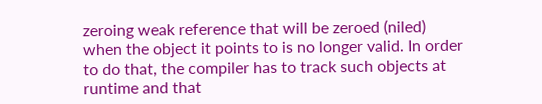zeroing weak reference that will be zeroed (niled) when the object it points to is no longer valid. In order to do that, the compiler has to track such objects at runtime and that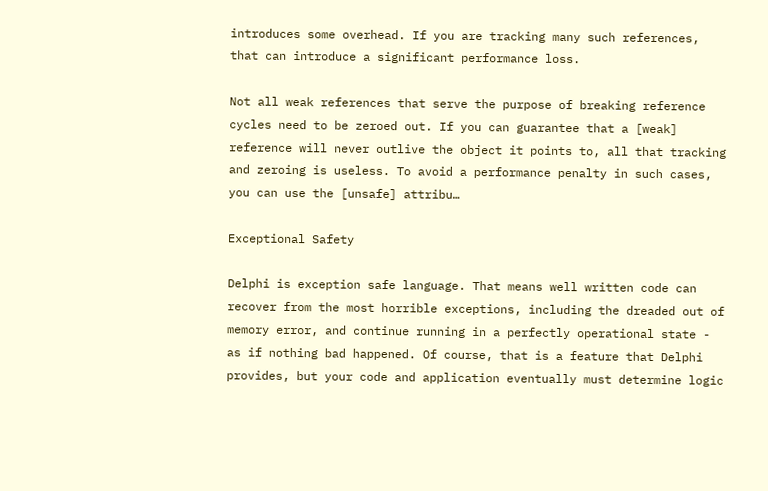introduces some overhead. If you are tracking many such references, that can introduce a significant performance loss.

Not all weak references that serve the purpose of breaking reference cycles need to be zeroed out. If you can guarantee that a [weak] reference will never outlive the object it points to, all that tracking and zeroing is useless. To avoid a performance penalty in such cases, you can use the [unsafe] attribu…

Exceptional Safety

Delphi is exception safe language. That means well written code can recover from the most horrible exceptions, including the dreaded out of memory error, and continue running in a perfectly operational state - as if nothing bad happened. Of course, that is a feature that Delphi provides, but your code and application eventually must determine logic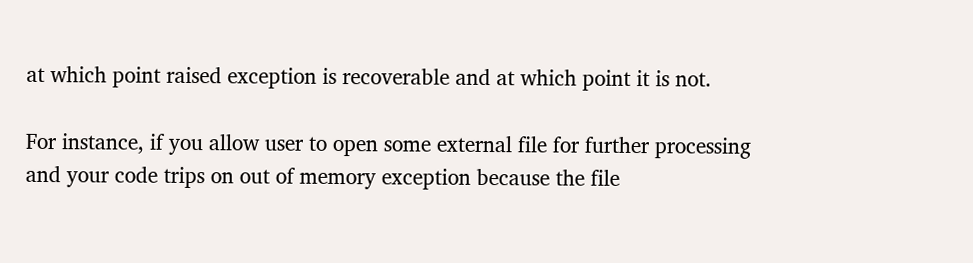at which point raised exception is recoverable and at which point it is not.

For instance, if you allow user to open some external file for further processing and your code trips on out of memory exception because the file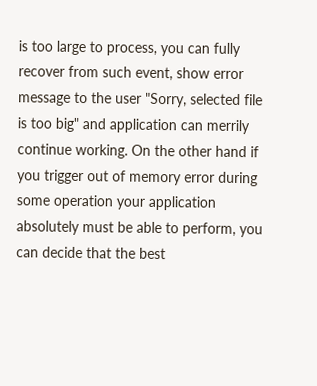is too large to process, you can fully recover from such event, show error message to the user "Sorry, selected file is too big" and application can merrily continue working. On the other hand if you trigger out of memory error during some operation your application absolutely must be able to perform, you can decide that the best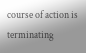course of action is terminating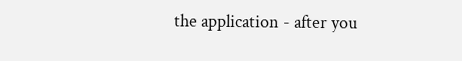the application - after you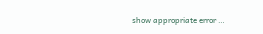show appropriate error …